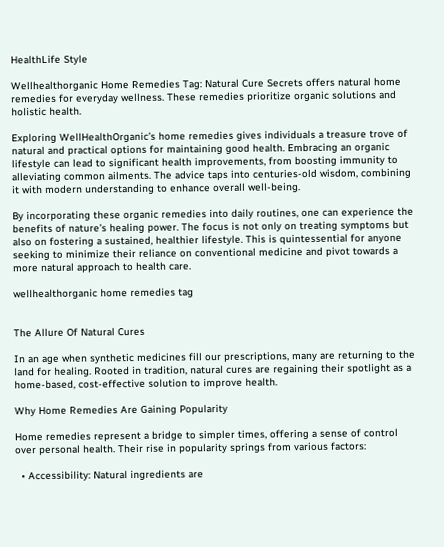HealthLife Style

Wellhealthorganic Home Remedies Tag: Natural Cure Secrets offers natural home remedies for everyday wellness. These remedies prioritize organic solutions and holistic health.

Exploring WellHealthOrganic’s home remedies gives individuals a treasure trove of natural and practical options for maintaining good health. Embracing an organic lifestyle can lead to significant health improvements, from boosting immunity to alleviating common ailments. The advice taps into centuries-old wisdom, combining it with modern understanding to enhance overall well-being.

By incorporating these organic remedies into daily routines, one can experience the benefits of nature’s healing power. The focus is not only on treating symptoms but also on fostering a sustained, healthier lifestyle. This is quintessential for anyone seeking to minimize their reliance on conventional medicine and pivot towards a more natural approach to health care.

wellhealthorganic home remedies tag


The Allure Of Natural Cures

In an age when synthetic medicines fill our prescriptions, many are returning to the land for healing. Rooted in tradition, natural cures are regaining their spotlight as a home-based, cost-effective solution to improve health.

Why Home Remedies Are Gaining Popularity

Home remedies represent a bridge to simpler times, offering a sense of control over personal health. Their rise in popularity springs from various factors:

  • Accessibility: Natural ingredients are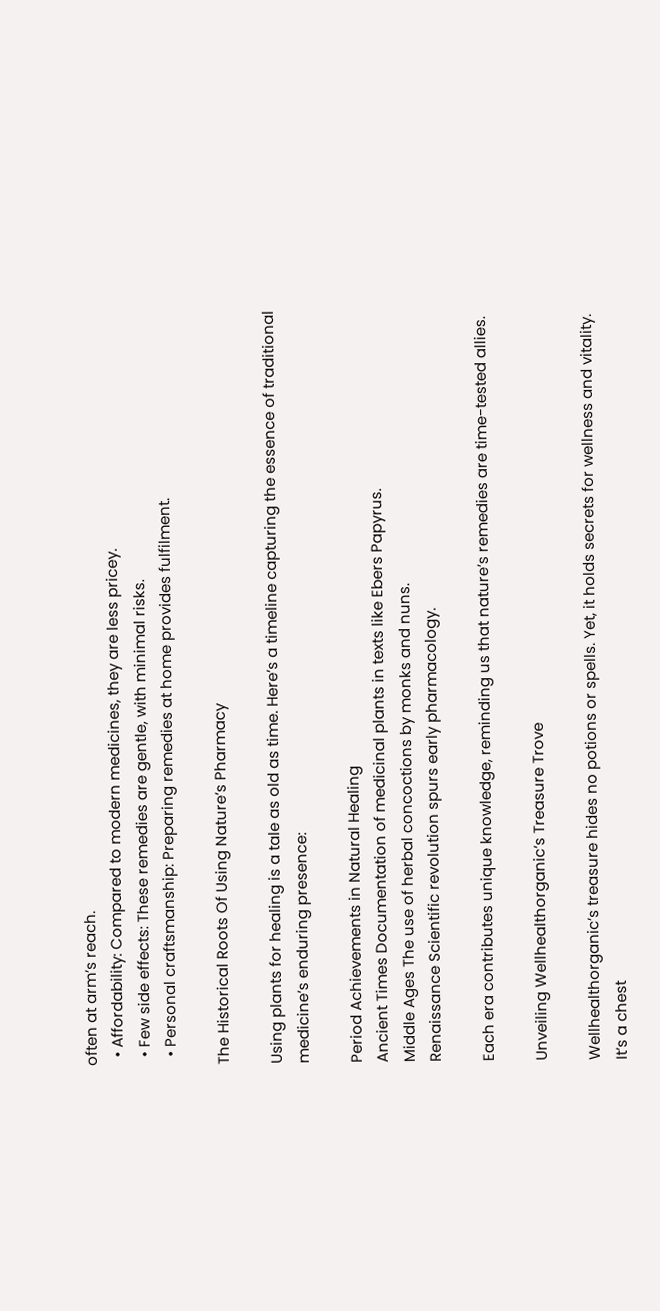often at arm’s reach.
  • Affordability: Compared to modern medicines, they are less pricey.
  • Few side effects: These remedies are gentle, with minimal risks.
  • Personal craftsmanship: Preparing remedies at home provides fulfilment.

The Historical Roots Of Using Nature’s Pharmacy

Using plants for healing is a tale as old as time. Here’s a timeline capturing the essence of traditional medicine’s enduring presence:

Period Achievements in Natural Healing
Ancient Times Documentation of medicinal plants in texts like Ebers Papyrus.
Middle Ages The use of herbal concoctions by monks and nuns.
Renaissance Scientific revolution spurs early pharmacology.

Each era contributes unique knowledge, reminding us that nature’s remedies are time-tested allies.

Unveiling Wellhealthorganic’s Treasure Trove

Wellhealthorganic’s treasure hides no potions or spells. Yet, it holds secrets for wellness and vitality. It’s a chest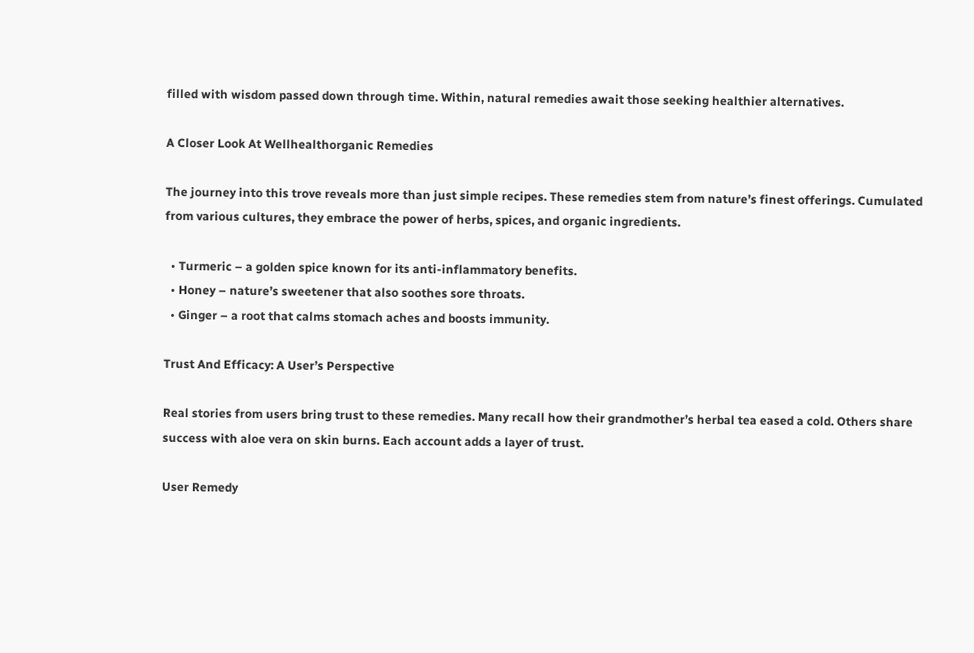filled with wisdom passed down through time. Within, natural remedies await those seeking healthier alternatives.

A Closer Look At Wellhealthorganic Remedies

The journey into this trove reveals more than just simple recipes. These remedies stem from nature’s finest offerings. Cumulated from various cultures, they embrace the power of herbs, spices, and organic ingredients.

  • Turmeric – a golden spice known for its anti-inflammatory benefits.
  • Honey – nature’s sweetener that also soothes sore throats.
  • Ginger – a root that calms stomach aches and boosts immunity.

Trust And Efficacy: A User’s Perspective

Real stories from users bring trust to these remedies. Many recall how their grandmother’s herbal tea eased a cold. Others share success with aloe vera on skin burns. Each account adds a layer of trust.

User Remedy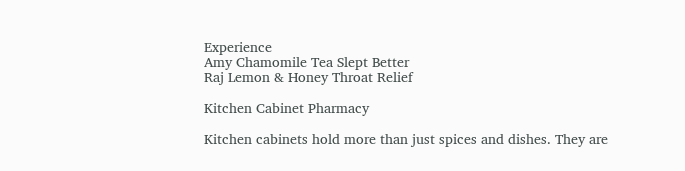Experience
Amy Chamomile Tea Slept Better
Raj Lemon & Honey Throat Relief

Kitchen Cabinet Pharmacy

Kitchen cabinets hold more than just spices and dishes. They are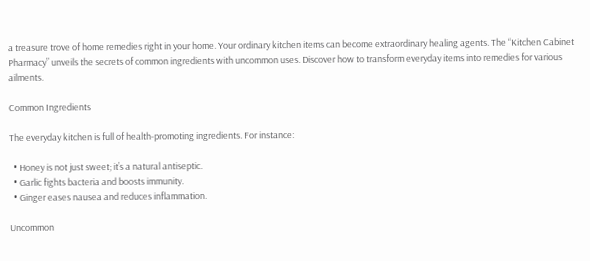a treasure trove of home remedies right in your home. Your ordinary kitchen items can become extraordinary healing agents. The “Kitchen Cabinet Pharmacy” unveils the secrets of common ingredients with uncommon uses. Discover how to transform everyday items into remedies for various ailments.

Common Ingredients

The everyday kitchen is full of health-promoting ingredients. For instance:

  • Honey is not just sweet; it’s a natural antiseptic.
  • Garlic fights bacteria and boosts immunity.
  • Ginger eases nausea and reduces inflammation.

Uncommon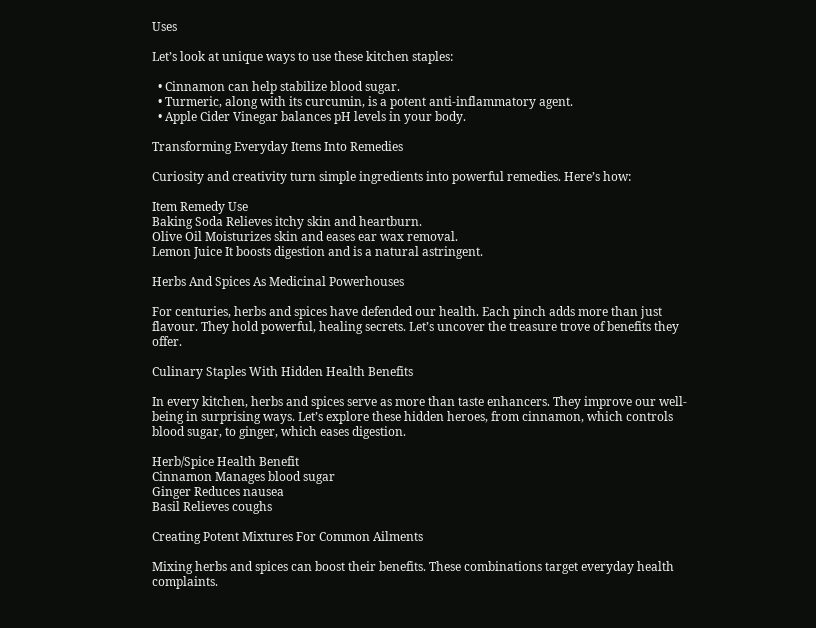Uses

Let’s look at unique ways to use these kitchen staples:

  • Cinnamon can help stabilize blood sugar.
  • Turmeric, along with its curcumin, is a potent anti-inflammatory agent.
  • Apple Cider Vinegar balances pH levels in your body.

Transforming Everyday Items Into Remedies

Curiosity and creativity turn simple ingredients into powerful remedies. Here’s how:

Item Remedy Use
Baking Soda Relieves itchy skin and heartburn.
Olive Oil Moisturizes skin and eases ear wax removal.
Lemon Juice It boosts digestion and is a natural astringent.

Herbs And Spices As Medicinal Powerhouses

For centuries, herbs and spices have defended our health. Each pinch adds more than just flavour. They hold powerful, healing secrets. Let’s uncover the treasure trove of benefits they offer.

Culinary Staples With Hidden Health Benefits

In every kitchen, herbs and spices serve as more than taste enhancers. They improve our well-being in surprising ways. Let’s explore these hidden heroes, from cinnamon, which controls blood sugar, to ginger, which eases digestion.

Herb/Spice Health Benefit
Cinnamon Manages blood sugar
Ginger Reduces nausea
Basil Relieves coughs

Creating Potent Mixtures For Common Ailments

Mixing herbs and spices can boost their benefits. These combinations target everyday health complaints.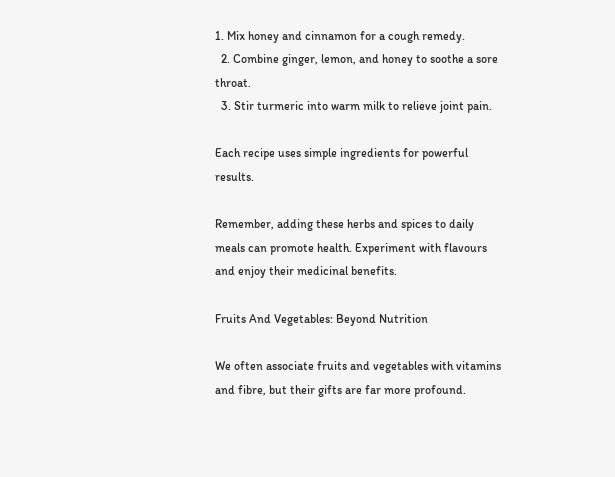1. Mix honey and cinnamon for a cough remedy.
  2. Combine ginger, lemon, and honey to soothe a sore throat.
  3. Stir turmeric into warm milk to relieve joint pain.

Each recipe uses simple ingredients for powerful results.

Remember, adding these herbs and spices to daily meals can promote health. Experiment with flavours and enjoy their medicinal benefits.

Fruits And Vegetables: Beyond Nutrition

We often associate fruits and vegetables with vitamins and fibre, but their gifts are far more profound.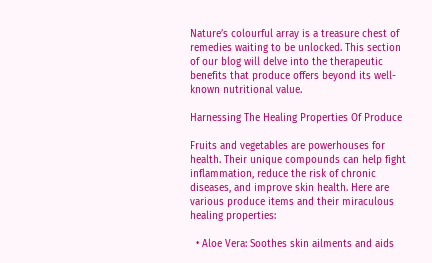Nature’s colourful array is a treasure chest of remedies waiting to be unlocked. This section of our blog will delve into the therapeutic benefits that produce offers beyond its well-known nutritional value.

Harnessing The Healing Properties Of Produce

Fruits and vegetables are powerhouses for health. Their unique compounds can help fight inflammation, reduce the risk of chronic diseases, and improve skin health. Here are various produce items and their miraculous healing properties:

  • Aloe Vera: Soothes skin ailments and aids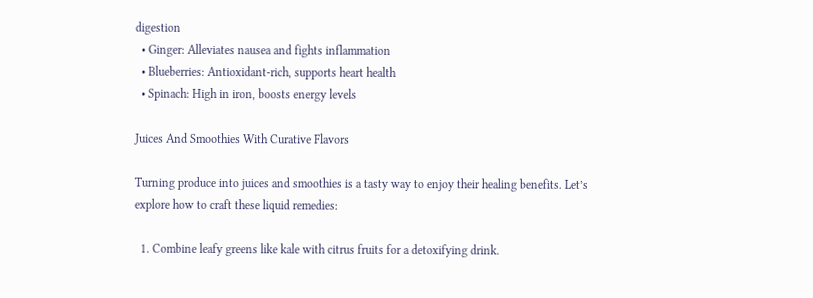digestion
  • Ginger: Alleviates nausea and fights inflammation
  • Blueberries: Antioxidant-rich, supports heart health
  • Spinach: High in iron, boosts energy levels

Juices And Smoothies With Curative Flavors

Turning produce into juices and smoothies is a tasty way to enjoy their healing benefits. Let’s explore how to craft these liquid remedies:

  1. Combine leafy greens like kale with citrus fruits for a detoxifying drink.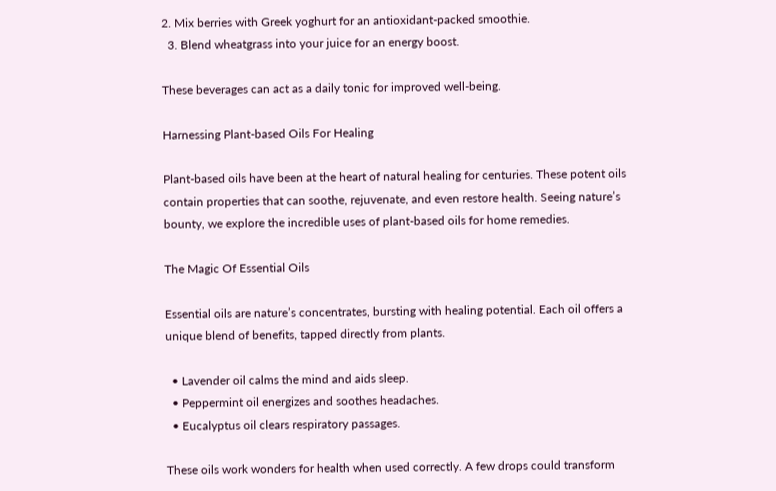2. Mix berries with Greek yoghurt for an antioxidant-packed smoothie.
  3. Blend wheatgrass into your juice for an energy boost.

These beverages can act as a daily tonic for improved well-being.

Harnessing Plant-based Oils For Healing

Plant-based oils have been at the heart of natural healing for centuries. These potent oils contain properties that can soothe, rejuvenate, and even restore health. Seeing nature’s bounty, we explore the incredible uses of plant-based oils for home remedies.

The Magic Of Essential Oils

Essential oils are nature’s concentrates, bursting with healing potential. Each oil offers a unique blend of benefits, tapped directly from plants.

  • Lavender oil calms the mind and aids sleep.
  • Peppermint oil energizes and soothes headaches.
  • Eucalyptus oil clears respiratory passages.

These oils work wonders for health when used correctly. A few drops could transform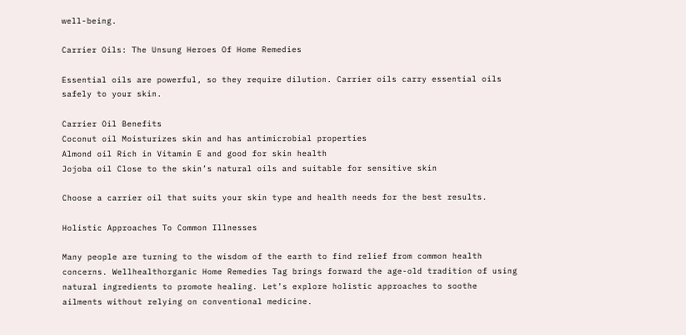well-being.

Carrier Oils: The Unsung Heroes Of Home Remedies

Essential oils are powerful, so they require dilution. Carrier oils carry essential oils safely to your skin.

Carrier Oil Benefits
Coconut oil Moisturizes skin and has antimicrobial properties
Almond oil Rich in Vitamin E and good for skin health
Jojoba oil Close to the skin’s natural oils and suitable for sensitive skin

Choose a carrier oil that suits your skin type and health needs for the best results.

Holistic Approaches To Common Illnesses

Many people are turning to the wisdom of the earth to find relief from common health concerns. Wellhealthorganic Home Remedies Tag brings forward the age-old tradition of using natural ingredients to promote healing. Let’s explore holistic approaches to soothe ailments without relying on conventional medicine.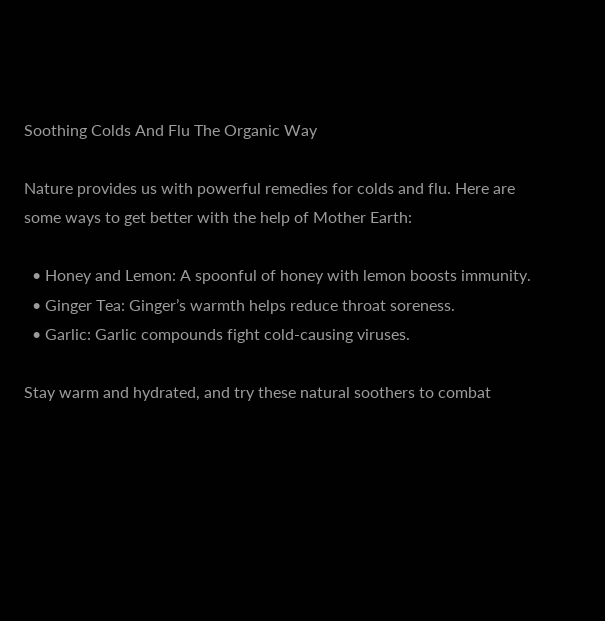Soothing Colds And Flu The Organic Way

Nature provides us with powerful remedies for colds and flu. Here are some ways to get better with the help of Mother Earth:

  • Honey and Lemon: A spoonful of honey with lemon boosts immunity.
  • Ginger Tea: Ginger’s warmth helps reduce throat soreness.
  • Garlic: Garlic compounds fight cold-causing viruses.

Stay warm and hydrated, and try these natural soothers to combat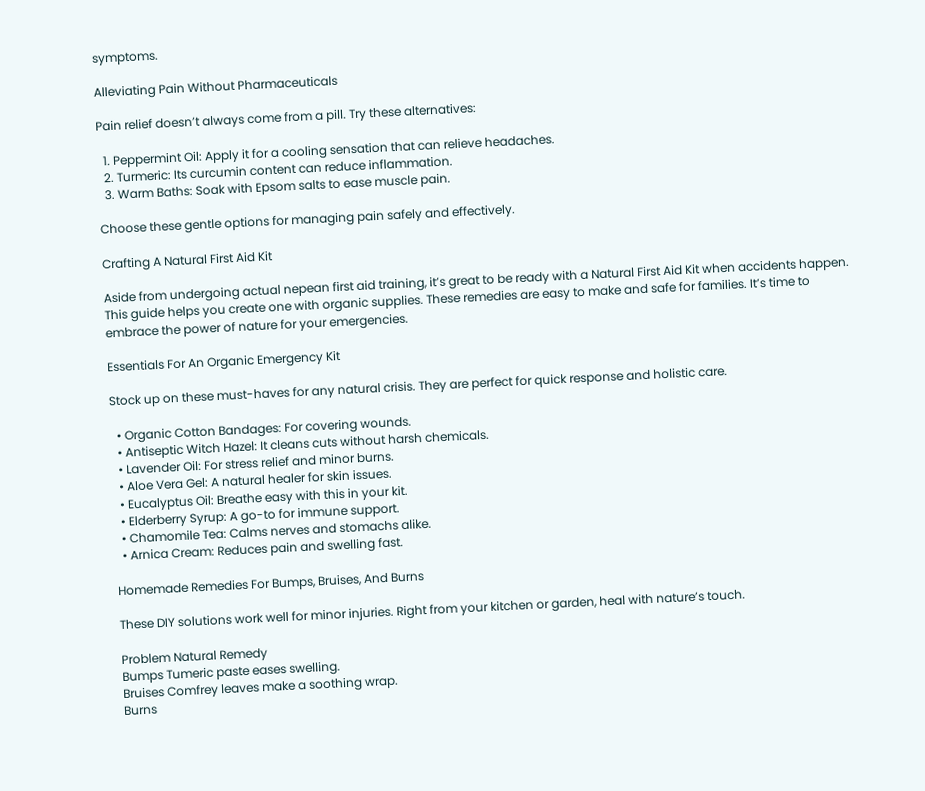symptoms.

Alleviating Pain Without Pharmaceuticals

Pain relief doesn’t always come from a pill. Try these alternatives:

  1. Peppermint Oil: Apply it for a cooling sensation that can relieve headaches.
  2. Turmeric: Its curcumin content can reduce inflammation.
  3. Warm Baths: Soak with Epsom salts to ease muscle pain.

Choose these gentle options for managing pain safely and effectively.

Crafting A Natural First Aid Kit

Aside from undergoing actual nepean first aid training, it’s great to be ready with a Natural First Aid Kit when accidents happen. This guide helps you create one with organic supplies. These remedies are easy to make and safe for families. It’s time to embrace the power of nature for your emergencies.

Essentials For An Organic Emergency Kit

Stock up on these must-haves for any natural crisis. They are perfect for quick response and holistic care.

  • Organic Cotton Bandages: For covering wounds.
  • Antiseptic Witch Hazel: It cleans cuts without harsh chemicals.
  • Lavender Oil: For stress relief and minor burns.
  • Aloe Vera Gel: A natural healer for skin issues.
  • Eucalyptus Oil: Breathe easy with this in your kit.
  • Elderberry Syrup: A go-to for immune support.
  • Chamomile Tea: Calms nerves and stomachs alike.
  • Arnica Cream: Reduces pain and swelling fast.

Homemade Remedies For Bumps, Bruises, And Burns

These DIY solutions work well for minor injuries. Right from your kitchen or garden, heal with nature’s touch.

Problem Natural Remedy
Bumps Tumeric paste eases swelling.
Bruises Comfrey leaves make a soothing wrap.
Burns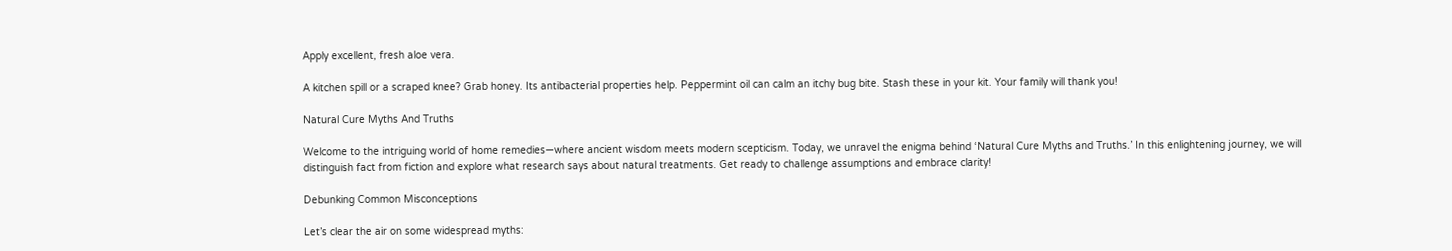Apply excellent, fresh aloe vera.

A kitchen spill or a scraped knee? Grab honey. Its antibacterial properties help. Peppermint oil can calm an itchy bug bite. Stash these in your kit. Your family will thank you!

Natural Cure Myths And Truths

Welcome to the intriguing world of home remedies—where ancient wisdom meets modern scepticism. Today, we unravel the enigma behind ‘Natural Cure Myths and Truths.’ In this enlightening journey, we will distinguish fact from fiction and explore what research says about natural treatments. Get ready to challenge assumptions and embrace clarity!

Debunking Common Misconceptions

Let’s clear the air on some widespread myths: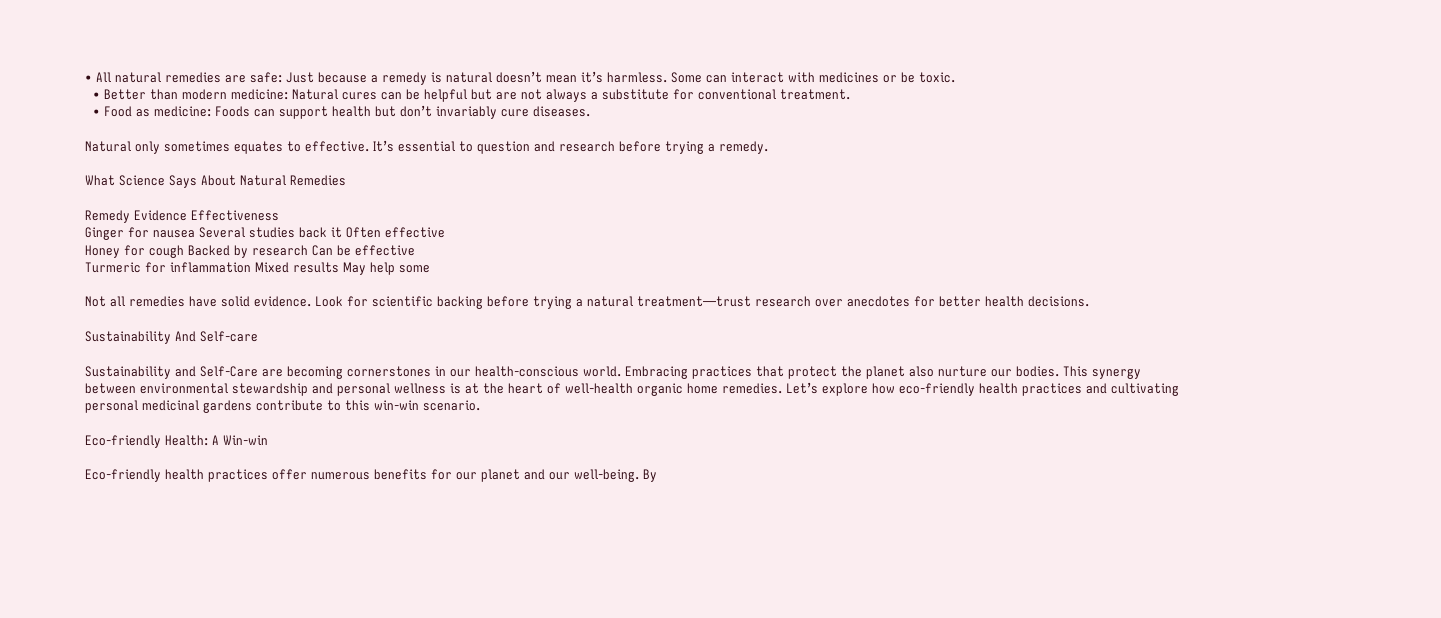• All natural remedies are safe: Just because a remedy is natural doesn’t mean it’s harmless. Some can interact with medicines or be toxic.
  • Better than modern medicine: Natural cures can be helpful but are not always a substitute for conventional treatment.
  • Food as medicine: Foods can support health but don’t invariably cure diseases.

Natural only sometimes equates to effective. It’s essential to question and research before trying a remedy.

What Science Says About Natural Remedies

Remedy Evidence Effectiveness
Ginger for nausea Several studies back it Often effective
Honey for cough Backed by research Can be effective
Turmeric for inflammation Mixed results May help some

Not all remedies have solid evidence. Look for scientific backing before trying a natural treatment—trust research over anecdotes for better health decisions.

Sustainability And Self-care

Sustainability and Self-Care are becoming cornerstones in our health-conscious world. Embracing practices that protect the planet also nurture our bodies. This synergy between environmental stewardship and personal wellness is at the heart of well-health organic home remedies. Let’s explore how eco-friendly health practices and cultivating personal medicinal gardens contribute to this win-win scenario.

Eco-friendly Health: A Win-win

Eco-friendly health practices offer numerous benefits for our planet and our well-being. By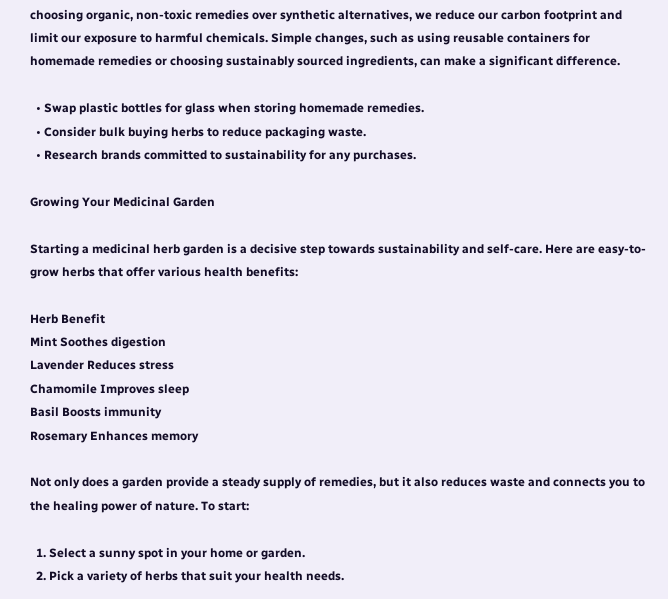choosing organic, non-toxic remedies over synthetic alternatives, we reduce our carbon footprint and limit our exposure to harmful chemicals. Simple changes, such as using reusable containers for homemade remedies or choosing sustainably sourced ingredients, can make a significant difference.

  • Swap plastic bottles for glass when storing homemade remedies.
  • Consider bulk buying herbs to reduce packaging waste.
  • Research brands committed to sustainability for any purchases.

Growing Your Medicinal Garden

Starting a medicinal herb garden is a decisive step towards sustainability and self-care. Here are easy-to-grow herbs that offer various health benefits:

Herb Benefit
Mint Soothes digestion
Lavender Reduces stress
Chamomile Improves sleep
Basil Boosts immunity
Rosemary Enhances memory

Not only does a garden provide a steady supply of remedies, but it also reduces waste and connects you to the healing power of nature. To start:

  1. Select a sunny spot in your home or garden.
  2. Pick a variety of herbs that suit your health needs.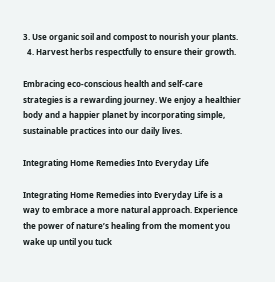3. Use organic soil and compost to nourish your plants.
  4. Harvest herbs respectfully to ensure their growth.

Embracing eco-conscious health and self-care strategies is a rewarding journey. We enjoy a healthier body and a happier planet by incorporating simple, sustainable practices into our daily lives.

Integrating Home Remedies Into Everyday Life

Integrating Home Remedies into Everyday Life is a way to embrace a more natural approach. Experience the power of nature’s healing from the moment you wake up until you tuck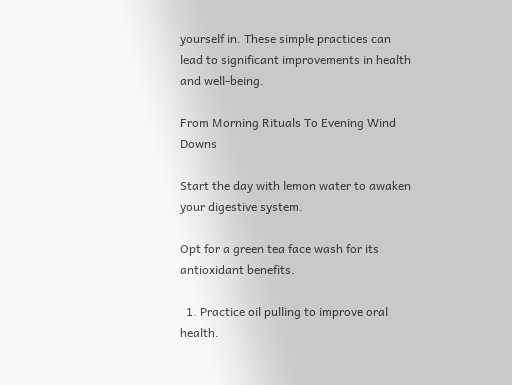yourself in. These simple practices can lead to significant improvements in health and well-being.

From Morning Rituals To Evening Wind Downs

Start the day with lemon water to awaken your digestive system.

Opt for a green tea face wash for its antioxidant benefits.

  1. Practice oil pulling to improve oral health.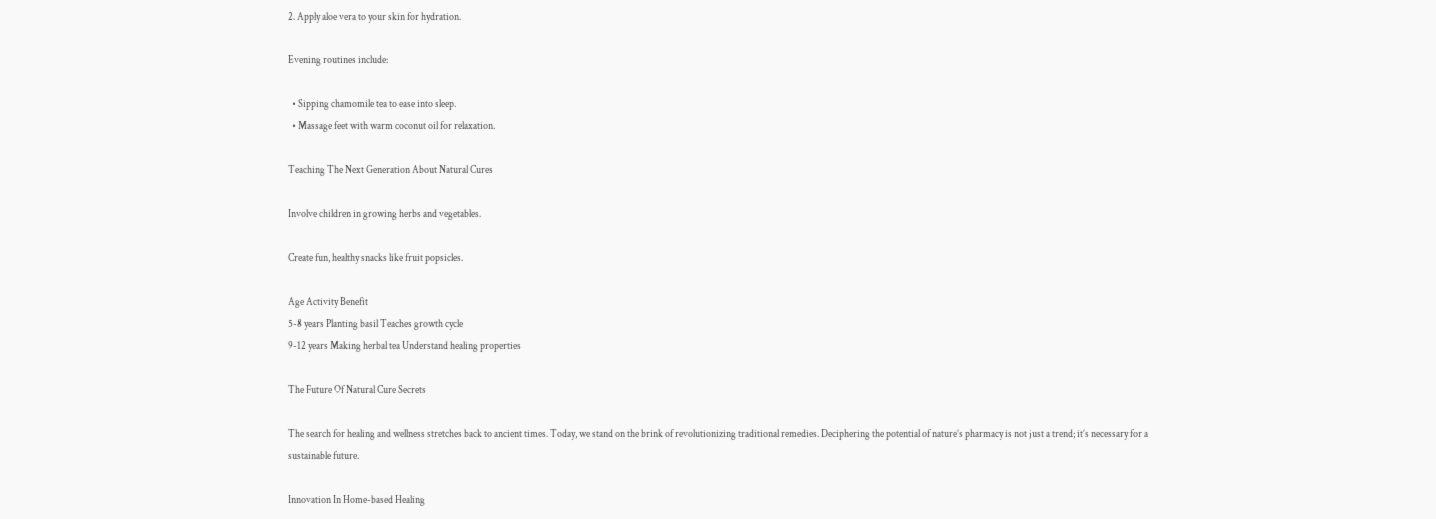2. Apply aloe vera to your skin for hydration.

Evening routines include:

  • Sipping chamomile tea to ease into sleep.
  • Massage feet with warm coconut oil for relaxation.

Teaching The Next Generation About Natural Cures

Involve children in growing herbs and vegetables.

Create fun, healthy snacks like fruit popsicles.

Age Activity Benefit
5-8 years Planting basil Teaches growth cycle
9-12 years Making herbal tea Understand healing properties

The Future Of Natural Cure Secrets

The search for healing and wellness stretches back to ancient times. Today, we stand on the brink of revolutionizing traditional remedies. Deciphering the potential of nature’s pharmacy is not just a trend; it’s necessary for a sustainable future.

Innovation In Home-based Healing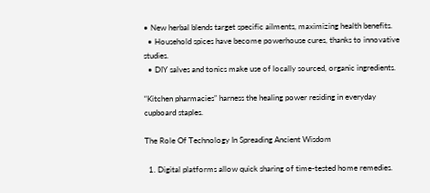• New herbal blends target specific ailments, maximizing health benefits.
  • Household spices have become powerhouse cures, thanks to innovative studies.
  • DIY salves and tonics make use of locally sourced, organic ingredients.

“Kitchen pharmacies” harness the healing power residing in everyday cupboard staples.

The Role Of Technology In Spreading Ancient Wisdom

  1. Digital platforms allow quick sharing of time-tested home remedies.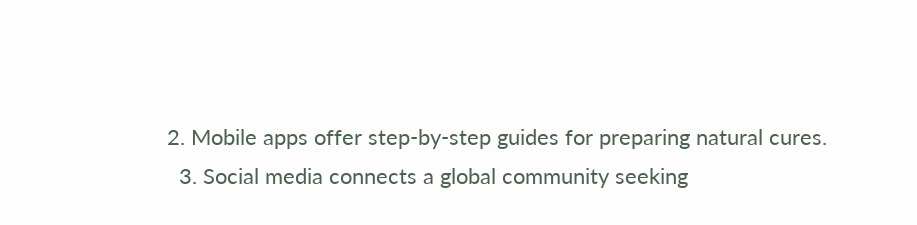2. Mobile apps offer step-by-step guides for preparing natural cures.
  3. Social media connects a global community seeking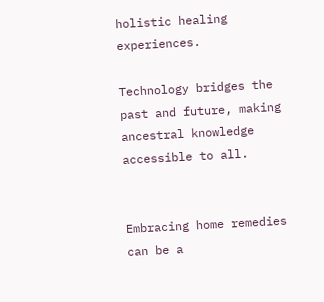holistic healing experiences.

Technology bridges the past and future, making ancestral knowledge accessible to all.


Embracing home remedies can be a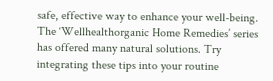safe, effective way to enhance your well-being. The ‘Wellhealthorganic Home Remedies’ series has offered many natural solutions. Try integrating these tips into your routine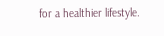for a healthier lifestyle.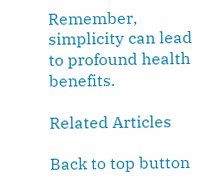Remember, simplicity can lead to profound health benefits.

Related Articles

Back to top button